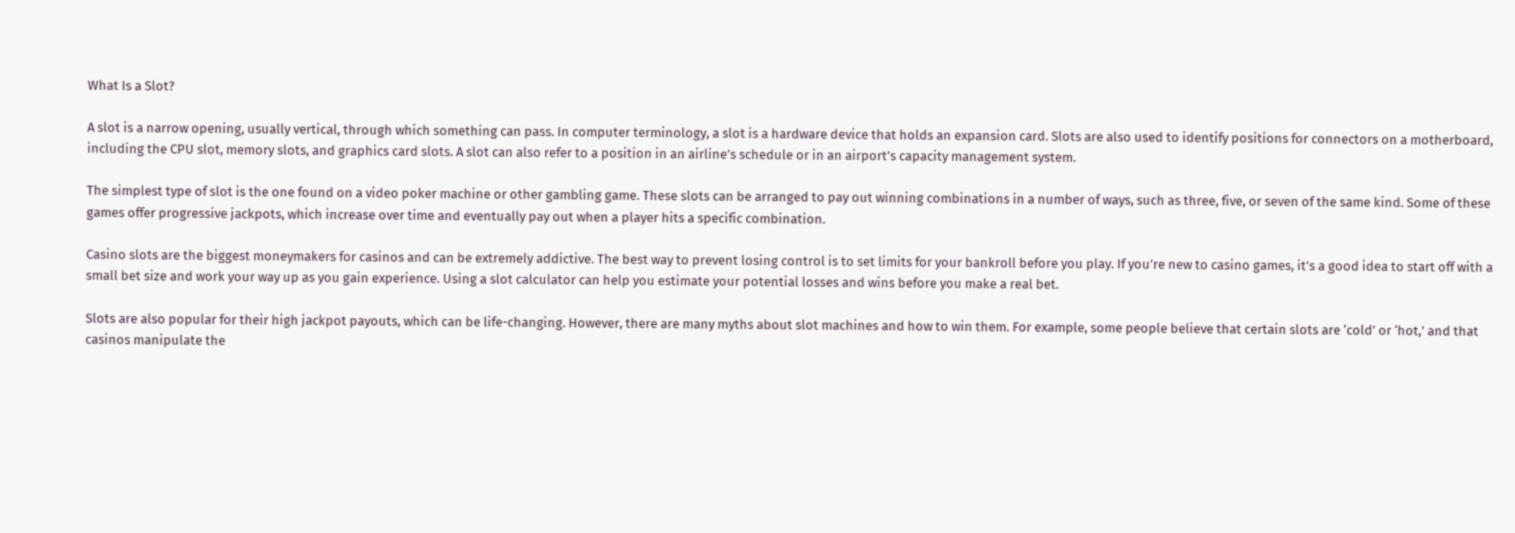What Is a Slot?

A slot is a narrow opening, usually vertical, through which something can pass. In computer terminology, a slot is a hardware device that holds an expansion card. Slots are also used to identify positions for connectors on a motherboard, including the CPU slot, memory slots, and graphics card slots. A slot can also refer to a position in an airline’s schedule or in an airport’s capacity management system.

The simplest type of slot is the one found on a video poker machine or other gambling game. These slots can be arranged to pay out winning combinations in a number of ways, such as three, five, or seven of the same kind. Some of these games offer progressive jackpots, which increase over time and eventually pay out when a player hits a specific combination.

Casino slots are the biggest moneymakers for casinos and can be extremely addictive. The best way to prevent losing control is to set limits for your bankroll before you play. If you’re new to casino games, it’s a good idea to start off with a small bet size and work your way up as you gain experience. Using a slot calculator can help you estimate your potential losses and wins before you make a real bet.

Slots are also popular for their high jackpot payouts, which can be life-changing. However, there are many myths about slot machines and how to win them. For example, some people believe that certain slots are ‘cold’ or ‘hot,’ and that casinos manipulate the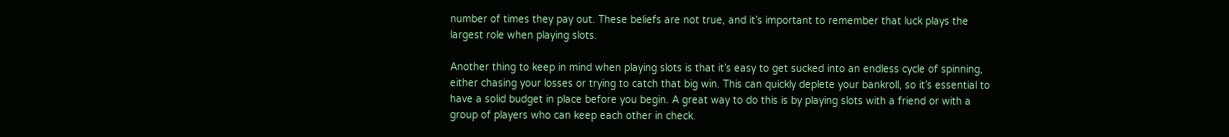number of times they pay out. These beliefs are not true, and it’s important to remember that luck plays the largest role when playing slots.

Another thing to keep in mind when playing slots is that it’s easy to get sucked into an endless cycle of spinning, either chasing your losses or trying to catch that big win. This can quickly deplete your bankroll, so it’s essential to have a solid budget in place before you begin. A great way to do this is by playing slots with a friend or with a group of players who can keep each other in check.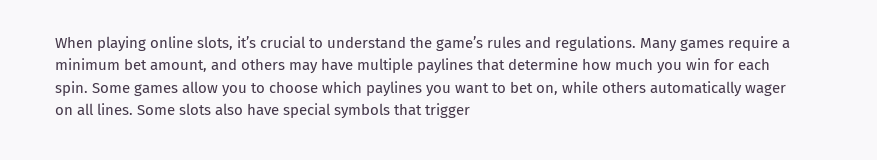When playing online slots, it’s crucial to understand the game’s rules and regulations. Many games require a minimum bet amount, and others may have multiple paylines that determine how much you win for each spin. Some games allow you to choose which paylines you want to bet on, while others automatically wager on all lines. Some slots also have special symbols that trigger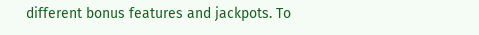different bonus features and jackpots. To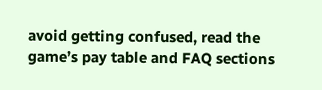avoid getting confused, read the game’s pay table and FAQ sections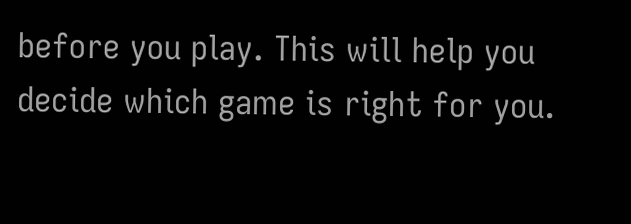before you play. This will help you decide which game is right for you.